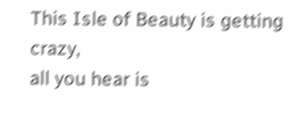This Isle of Beauty is getting crazy,
all you hear is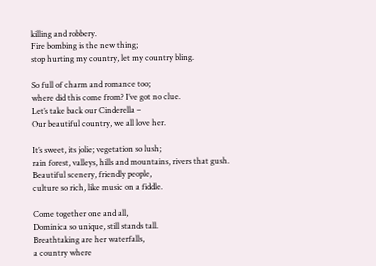killing and robbery.
Fire bombing is the new thing;
stop hurting my country, let my country bling.

So full of charm and romance too;
where did this come from? I’ve got no clue.
Let’s take back our Cinderella –
Our beautiful country, we all love her.

It’s sweet, its jolie; vegetation so lush;
rain forest, valleys, hills and mountains, rivers that gush.
Beautiful scenery, friendly people,
culture so rich, like music on a fiddle.

Come together one and all,
Dominica so unique, still stands tall.
Breathtaking are her waterfalls,
a country where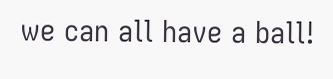we can all have a ball!